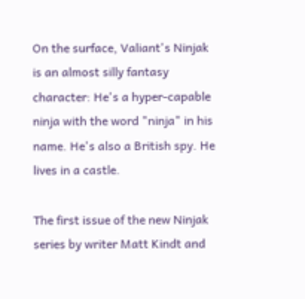On the surface, Valiant's Ninjak is an almost silly fantasy character: He's a hyper-capable ninja with the word "ninja" in his name. He's also a British spy. He lives in a castle.

The first issue of the new Ninjak series by writer Matt Kindt and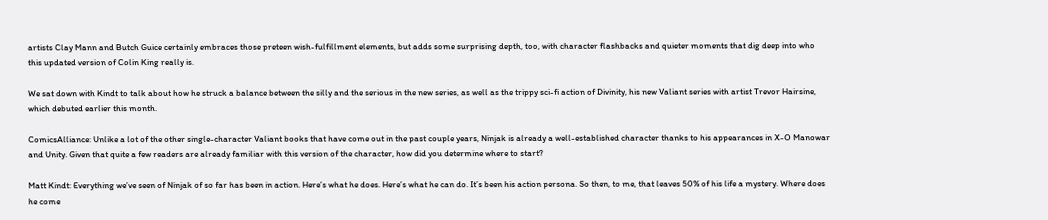artists Clay Mann and Butch Guice certainly embraces those preteen wish-fulfillment elements, but adds some surprising depth, too, with character flashbacks and quieter moments that dig deep into who this updated version of Colin King really is.

We sat down with Kindt to talk about how he struck a balance between the silly and the serious in the new series, as well as the trippy sci-fi action of Divinity, his new Valiant series with artist Trevor Hairsine, which debuted earlier this month.

ComicsAlliance: Unlike a lot of the other single-character Valiant books that have come out in the past couple years, Ninjak is already a well-established character thanks to his appearances in X-O Manowar and Unity. Given that quite a few readers are already familiar with this version of the character, how did you determine where to start?

Matt Kindt: Everything we’ve seen of Ninjak of so far has been in action. Here’s what he does. Here’s what he can do. It’s been his action persona. So then, to me, that leaves 50% of his life a mystery. Where does he come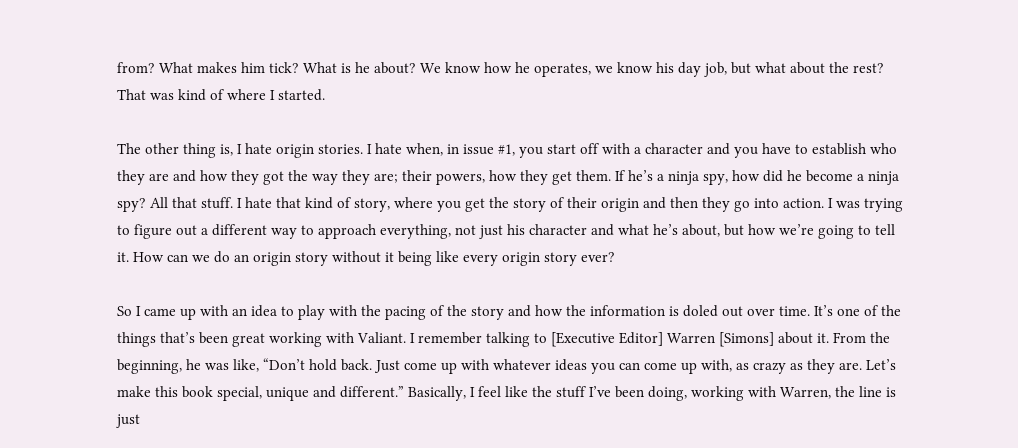from? What makes him tick? What is he about? We know how he operates, we know his day job, but what about the rest? That was kind of where I started.

The other thing is, I hate origin stories. I hate when, in issue #1, you start off with a character and you have to establish who they are and how they got the way they are; their powers, how they get them. If he’s a ninja spy, how did he become a ninja spy? All that stuff. I hate that kind of story, where you get the story of their origin and then they go into action. I was trying to figure out a different way to approach everything, not just his character and what he’s about, but how we’re going to tell it. How can we do an origin story without it being like every origin story ever?

So I came up with an idea to play with the pacing of the story and how the information is doled out over time. It’s one of the things that’s been great working with Valiant. I remember talking to [Executive Editor] Warren [Simons] about it. From the beginning, he was like, “Don’t hold back. Just come up with whatever ideas you can come up with, as crazy as they are. Let’s make this book special, unique and different.” Basically, I feel like the stuff I’ve been doing, working with Warren, the line is just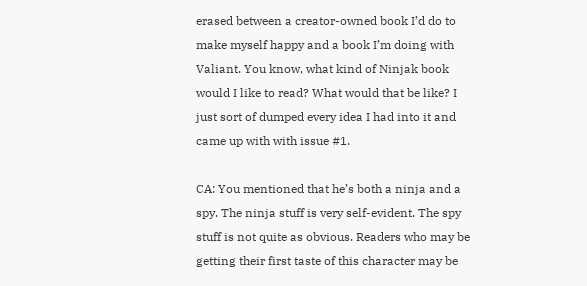erased between a creator-owned book I’d do to make myself happy and a book I’m doing with Valiant. You know, what kind of Ninjak book would I like to read? What would that be like? I just sort of dumped every idea I had into it and came up with with issue #1.

CA: You mentioned that he’s both a ninja and a spy. The ninja stuff is very self-evident. The spy stuff is not quite as obvious. Readers who may be getting their first taste of this character may be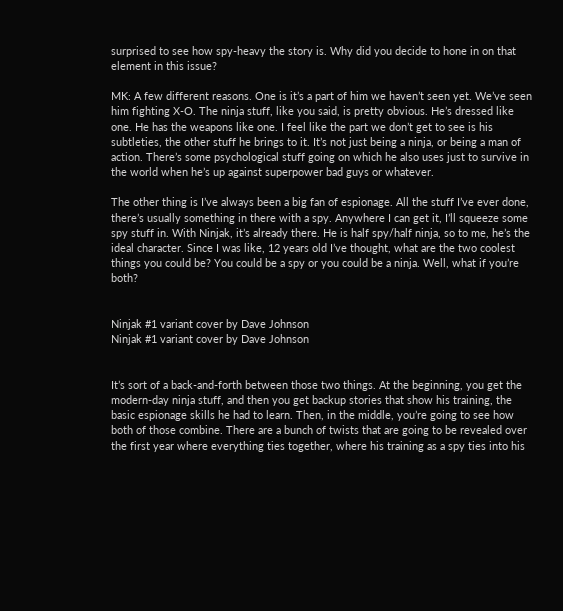surprised to see how spy-heavy the story is. Why did you decide to hone in on that element in this issue?

MK: A few different reasons. One is it’s a part of him we haven’t seen yet. We’ve seen him fighting X-O. The ninja stuff, like you said, is pretty obvious. He’s dressed like one. He has the weapons like one. I feel like the part we don’t get to see is his subtleties, the other stuff he brings to it. It’s not just being a ninja, or being a man of action. There’s some psychological stuff going on which he also uses just to survive in the world when he’s up against superpower bad guys or whatever.

The other thing is I’ve always been a big fan of espionage. All the stuff I’ve ever done, there’s usually something in there with a spy. Anywhere I can get it, I’ll squeeze some spy stuff in. With Ninjak, it’s already there. He is half spy/half ninja, so to me, he’s the ideal character. Since I was like, 12 years old I’ve thought, what are the two coolest things you could be? You could be a spy or you could be a ninja. Well, what if you’re both?


Ninjak #1 variant cover by Dave Johnson
Ninjak #1 variant cover by Dave Johnson


It’s sort of a back-and-forth between those two things. At the beginning, you get the modern-day ninja stuff, and then you get backup stories that show his training, the basic espionage skills he had to learn. Then, in the middle, you’re going to see how both of those combine. There are a bunch of twists that are going to be revealed over the first year where everything ties together, where his training as a spy ties into his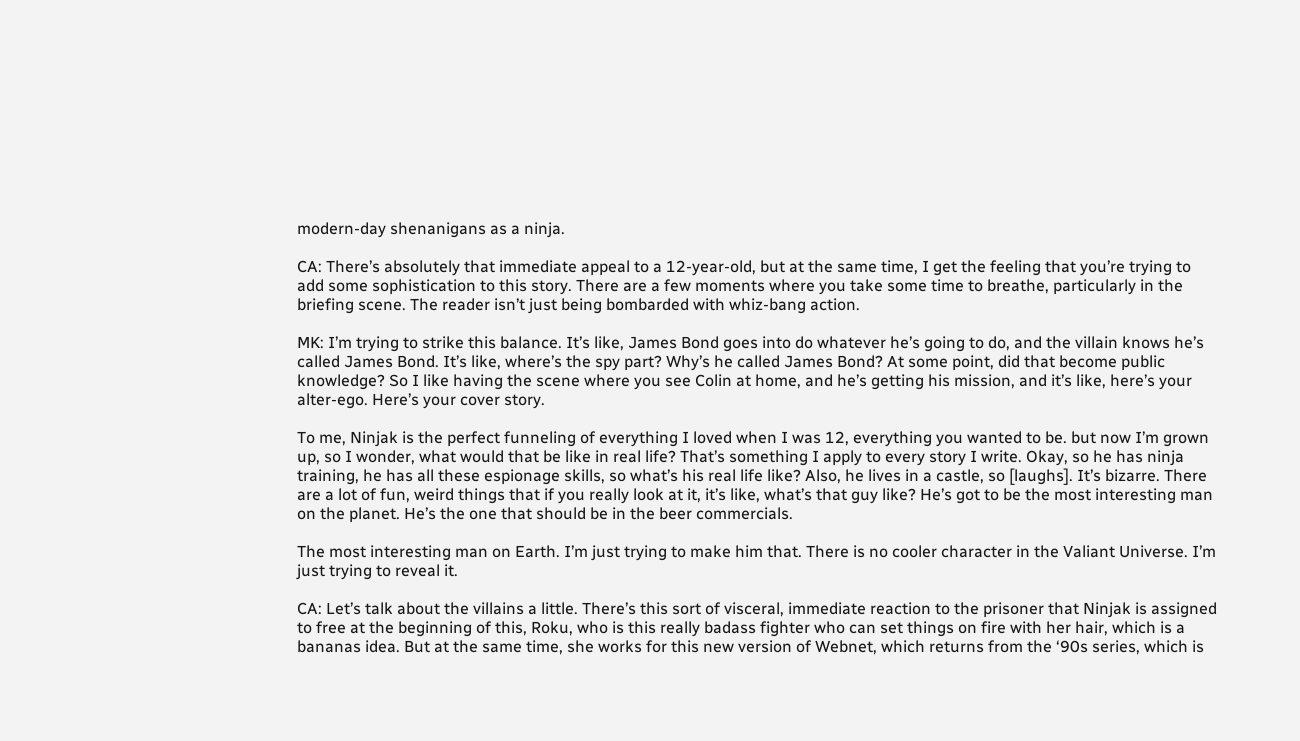modern-day shenanigans as a ninja.

CA: There’s absolutely that immediate appeal to a 12-year-old, but at the same time, I get the feeling that you’re trying to add some sophistication to this story. There are a few moments where you take some time to breathe, particularly in the briefing scene. The reader isn’t just being bombarded with whiz-bang action.

MK: I’m trying to strike this balance. It’s like, James Bond goes into do whatever he’s going to do, and the villain knows he’s called James Bond. It’s like, where’s the spy part? Why’s he called James Bond? At some point, did that become public knowledge? So I like having the scene where you see Colin at home, and he’s getting his mission, and it’s like, here’s your alter-ego. Here’s your cover story.

To me, Ninjak is the perfect funneling of everything I loved when I was 12, everything you wanted to be. but now I’m grown up, so I wonder, what would that be like in real life? That’s something I apply to every story I write. Okay, so he has ninja training, he has all these espionage skills, so what’s his real life like? Also, he lives in a castle, so [laughs]. It’s bizarre. There are a lot of fun, weird things that if you really look at it, it’s like, what’s that guy like? He’s got to be the most interesting man on the planet. He’s the one that should be in the beer commercials.

The most interesting man on Earth. I’m just trying to make him that. There is no cooler character in the Valiant Universe. I’m just trying to reveal it.

CA: Let’s talk about the villains a little. There’s this sort of visceral, immediate reaction to the prisoner that Ninjak is assigned to free at the beginning of this, Roku, who is this really badass fighter who can set things on fire with her hair, which is a bananas idea. But at the same time, she works for this new version of Webnet, which returns from the ‘90s series, which is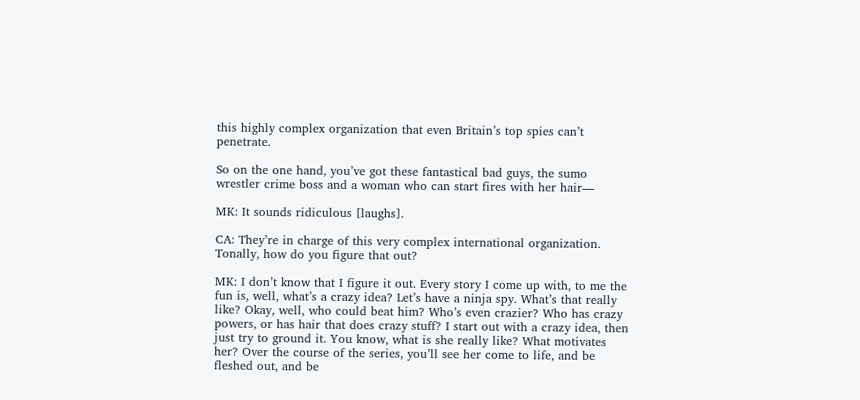this highly complex organization that even Britain’s top spies can’t penetrate.

So on the one hand, you’ve got these fantastical bad guys, the sumo wrestler crime boss and a woman who can start fires with her hair—

MK: It sounds ridiculous [laughs].

CA: They’re in charge of this very complex international organization. Tonally, how do you figure that out?

MK: I don’t know that I figure it out. Every story I come up with, to me the fun is, well, what’s a crazy idea? Let’s have a ninja spy. What’s that really like? Okay, well, who could beat him? Who’s even crazier? Who has crazy powers, or has hair that does crazy stuff? I start out with a crazy idea, then just try to ground it. You know, what is she really like? What motivates her? Over the course of the series, you’ll see her come to life, and be fleshed out, and be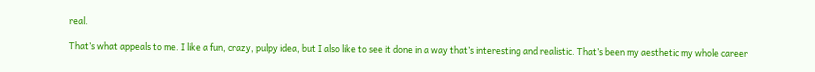real.

That’s what appeals to me. I like a fun, crazy, pulpy idea, but I also like to see it done in a way that’s interesting and realistic. That’s been my aesthetic my whole career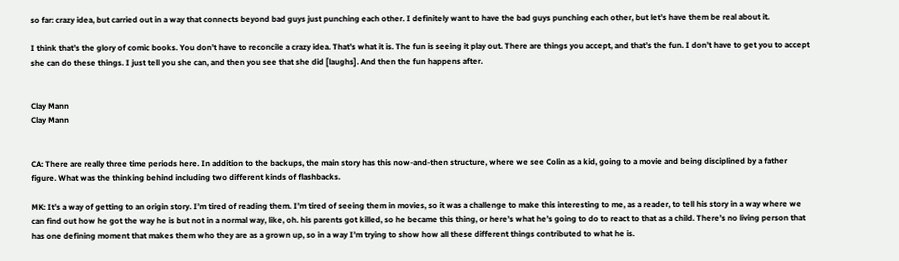so far: crazy idea, but carried out in a way that connects beyond bad guys just punching each other. I definitely want to have the bad guys punching each other, but let’s have them be real about it.

I think that’s the glory of comic books. You don’t have to reconcile a crazy idea. That’s what it is. The fun is seeing it play out. There are things you accept, and that’s the fun. I don’t have to get you to accept she can do these things. I just tell you she can, and then you see that she did [laughs]. And then the fun happens after.


Clay Mann
Clay Mann


CA: There are really three time periods here. In addition to the backups, the main story has this now-and-then structure, where we see Colin as a kid, going to a movie and being disciplined by a father figure. What was the thinking behind including two different kinds of flashbacks.

MK: It’s a way of getting to an origin story. I’m tired of reading them. I’m tired of seeing them in movies, so it was a challenge to make this interesting to me, as a reader, to tell his story in a way where we can find out how he got the way he is but not in a normal way, like, oh. his parents got killed, so he became this thing, or here’s what he’s going to do to react to that as a child. There’s no living person that has one defining moment that makes them who they are as a grown up, so in a way I’m trying to show how all these different things contributed to what he is.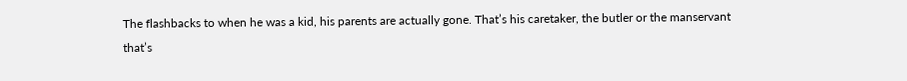The flashbacks to when he was a kid, his parents are actually gone. That’s his caretaker, the butler or the manservant that’s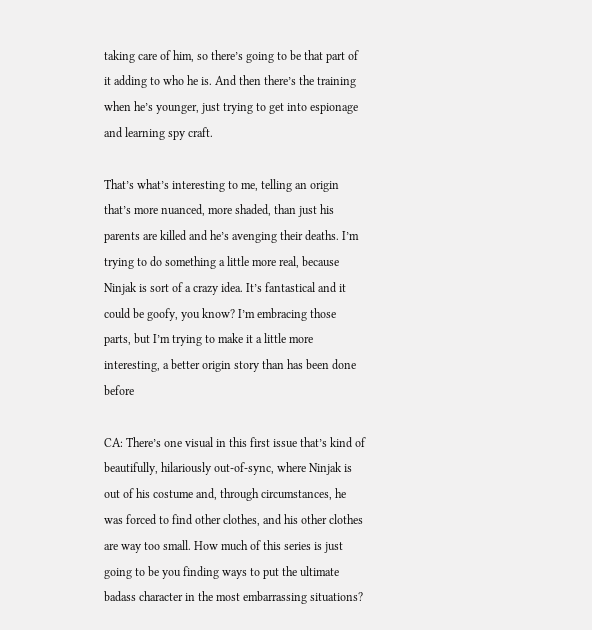taking care of him, so there’s going to be that part of it adding to who he is. And then there’s the training when he’s younger, just trying to get into espionage and learning spy craft.

That’s what’s interesting to me, telling an origin that’s more nuanced, more shaded, than just his parents are killed and he’s avenging their deaths. I’m trying to do something a little more real, because Ninjak is sort of a crazy idea. It’s fantastical and it could be goofy, you know? I’m embracing those parts, but I’m trying to make it a little more interesting, a better origin story than has been done before

CA: There’s one visual in this first issue that’s kind of beautifully, hilariously out-of-sync, where Ninjak is out of his costume and, through circumstances, he was forced to find other clothes, and his other clothes are way too small. How much of this series is just going to be you finding ways to put the ultimate badass character in the most embarrassing situations?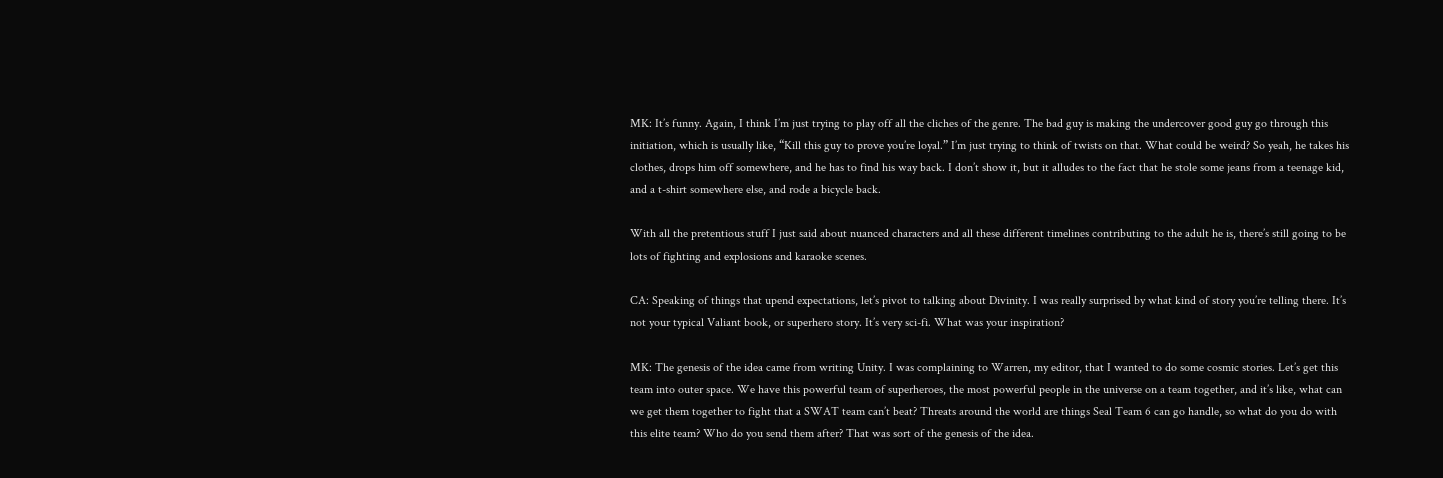MK: It’s funny. Again, I think I’m just trying to play off all the cliches of the genre. The bad guy is making the undercover good guy go through this initiation, which is usually like, “Kill this guy to prove you’re loyal.” I’m just trying to think of twists on that. What could be weird? So yeah, he takes his clothes, drops him off somewhere, and he has to find his way back. I don’t show it, but it alludes to the fact that he stole some jeans from a teenage kid, and a t-shirt somewhere else, and rode a bicycle back.

With all the pretentious stuff I just said about nuanced characters and all these different timelines contributing to the adult he is, there’s still going to be lots of fighting and explosions and karaoke scenes.

CA: Speaking of things that upend expectations, let’s pivot to talking about Divinity. I was really surprised by what kind of story you’re telling there. It’s not your typical Valiant book, or superhero story. It’s very sci-fi. What was your inspiration?

MK: The genesis of the idea came from writing Unity. I was complaining to Warren, my editor, that I wanted to do some cosmic stories. Let’s get this team into outer space. We have this powerful team of superheroes, the most powerful people in the universe on a team together, and it’s like, what can we get them together to fight that a SWAT team can’t beat? Threats around the world are things Seal Team 6 can go handle, so what do you do with this elite team? Who do you send them after? That was sort of the genesis of the idea.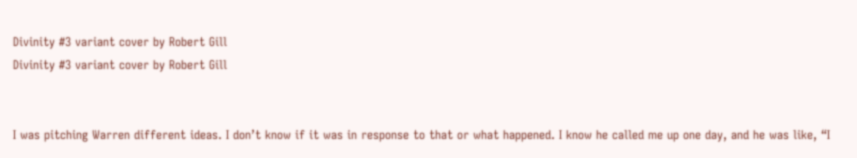Divinity #3 variant cover by Robert Gill
Divinity #3 variant cover by Robert Gill


I was pitching Warren different ideas. I don’t know if it was in response to that or what happened. I know he called me up one day, and he was like, “I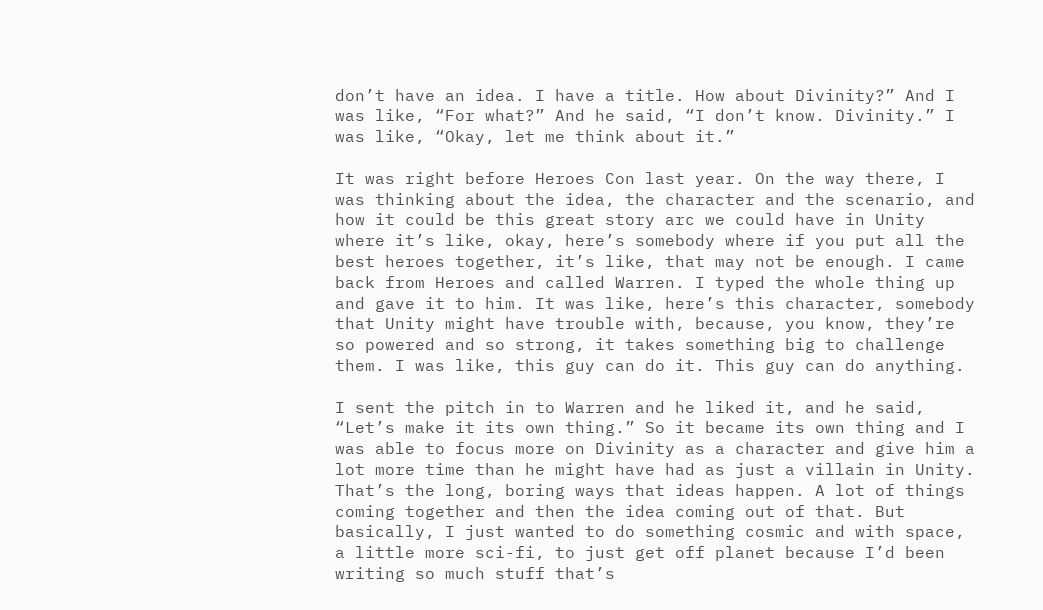don’t have an idea. I have a title. How about Divinity?” And I was like, “For what?” And he said, “I don’t know. Divinity.” I was like, “Okay, let me think about it.”

It was right before Heroes Con last year. On the way there, I was thinking about the idea, the character and the scenario, and how it could be this great story arc we could have in Unity where it’s like, okay, here’s somebody where if you put all the best heroes together, it’s like, that may not be enough. I came back from Heroes and called Warren. I typed the whole thing up and gave it to him. It was like, here’s this character, somebody that Unity might have trouble with, because, you know, they’re so powered and so strong, it takes something big to challenge them. I was like, this guy can do it. This guy can do anything.

I sent the pitch in to Warren and he liked it, and he said, “Let’s make it its own thing.” So it became its own thing and I was able to focus more on Divinity as a character and give him a lot more time than he might have had as just a villain in Unity. That’s the long, boring ways that ideas happen. A lot of things coming together and then the idea coming out of that. But basically, I just wanted to do something cosmic and with space, a little more sci-fi, to just get off planet because I’d been writing so much stuff that’s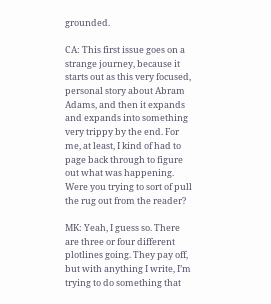grounded.

CA: This first issue goes on a strange journey, because it starts out as this very focused, personal story about Abram Adams, and then it expands and expands into something very trippy by the end. For me, at least, I kind of had to page back through to figure out what was happening. Were you trying to sort of pull the rug out from the reader?

MK: Yeah, I guess so. There are three or four different plotlines going. They pay off, but with anything I write, I’m trying to do something that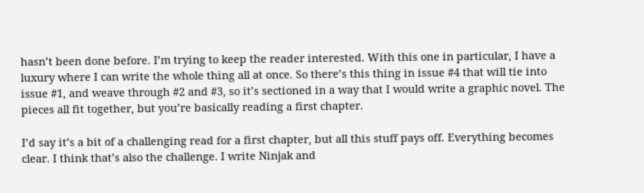hasn’t been done before. I’m trying to keep the reader interested. With this one in particular, I have a luxury where I can write the whole thing all at once. So there’s this thing in issue #4 that will tie into issue #1, and weave through #2 and #3, so it’s sectioned in a way that I would write a graphic novel. The pieces all fit together, but you’re basically reading a first chapter.

I’d say it’s a bit of a challenging read for a first chapter, but all this stuff pays off. Everything becomes clear. I think that’s also the challenge. I write Ninjak and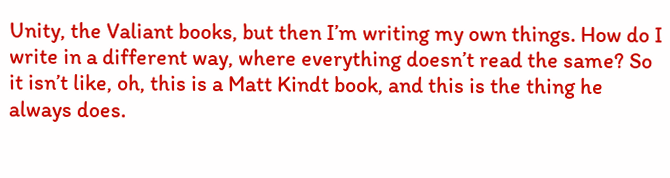Unity, the Valiant books, but then I’m writing my own things. How do I write in a different way, where everything doesn’t read the same? So it isn’t like, oh, this is a Matt Kindt book, and this is the thing he always does.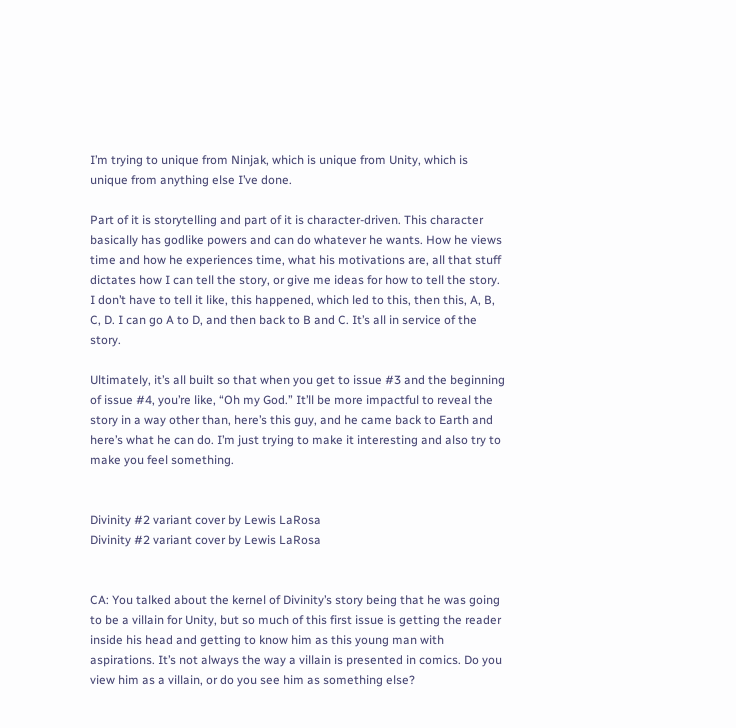I’m trying to unique from Ninjak, which is unique from Unity, which is unique from anything else I’ve done.

Part of it is storytelling and part of it is character-driven. This character basically has godlike powers and can do whatever he wants. How he views time and how he experiences time, what his motivations are, all that stuff dictates how I can tell the story, or give me ideas for how to tell the story. I don’t have to tell it like, this happened, which led to this, then this, A, B, C, D. I can go A to D, and then back to B and C. It’s all in service of the story.

Ultimately, it’s all built so that when you get to issue #3 and the beginning of issue #4, you’re like, “Oh my God.” It’ll be more impactful to reveal the story in a way other than, here’s this guy, and he came back to Earth and here’s what he can do. I’m just trying to make it interesting and also try to make you feel something.


Divinity #2 variant cover by Lewis LaRosa
Divinity #2 variant cover by Lewis LaRosa


CA: You talked about the kernel of Divinity’s story being that he was going to be a villain for Unity, but so much of this first issue is getting the reader inside his head and getting to know him as this young man with aspirations. It’s not always the way a villain is presented in comics. Do you view him as a villain, or do you see him as something else?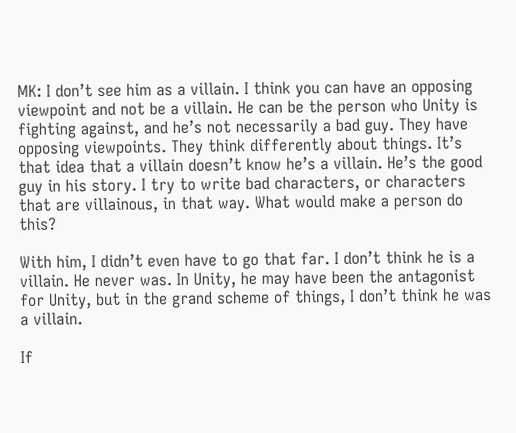MK: I don’t see him as a villain. I think you can have an opposing viewpoint and not be a villain. He can be the person who Unity is fighting against, and he’s not necessarily a bad guy. They have opposing viewpoints. They think differently about things. It’s that idea that a villain doesn’t know he’s a villain. He’s the good guy in his story. I try to write bad characters, or characters that are villainous, in that way. What would make a person do this?

With him, I didn’t even have to go that far. I don’t think he is a villain. He never was. In Unity, he may have been the antagonist for Unity, but in the grand scheme of things, I don’t think he was a villain.

If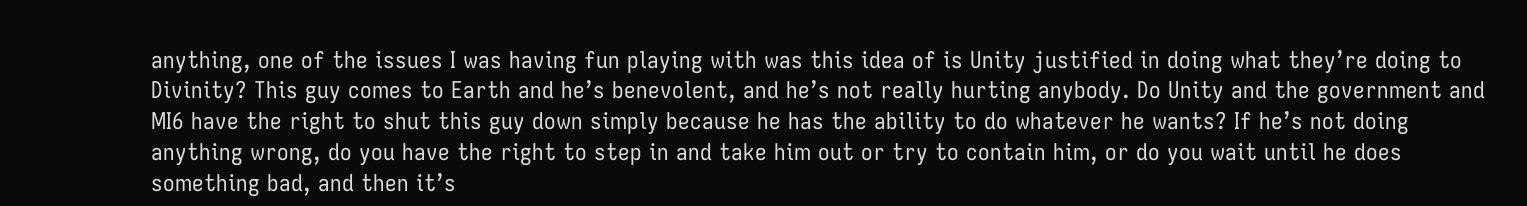anything, one of the issues I was having fun playing with was this idea of is Unity justified in doing what they’re doing to Divinity? This guy comes to Earth and he’s benevolent, and he’s not really hurting anybody. Do Unity and the government and MI6 have the right to shut this guy down simply because he has the ability to do whatever he wants? If he’s not doing anything wrong, do you have the right to step in and take him out or try to contain him, or do you wait until he does something bad, and then it’s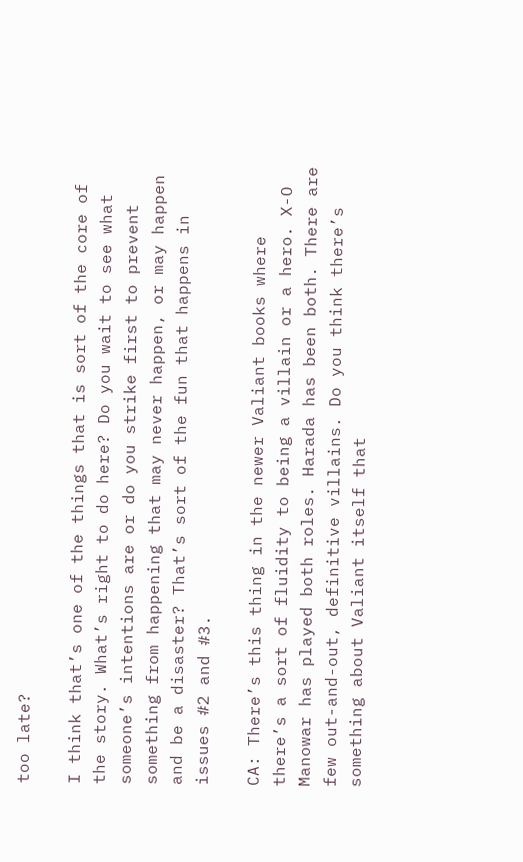too late?

I think that’s one of the things that is sort of the core of the story. What’s right to do here? Do you wait to see what someone’s intentions are or do you strike first to prevent something from happening that may never happen, or may happen and be a disaster? That’s sort of the fun that happens in issues #2 and #3.

CA: There’s this thing in the newer Valiant books where there’s a sort of fluidity to being a villain or a hero. X-O Manowar has played both roles. Harada has been both. There are few out-and-out, definitive villains. Do you think there’s something about Valiant itself that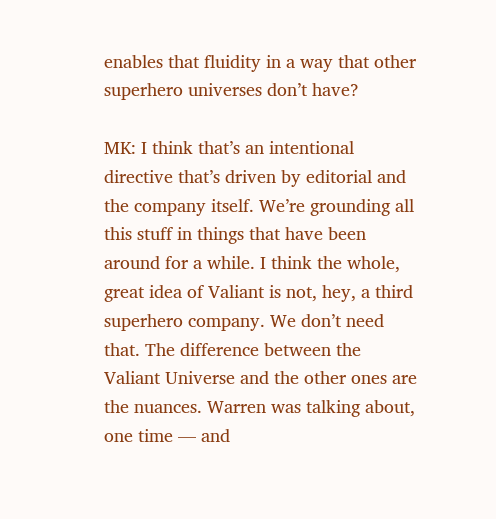enables that fluidity in a way that other superhero universes don’t have?

MK: I think that’s an intentional directive that’s driven by editorial and the company itself. We’re grounding all this stuff in things that have been around for a while. I think the whole, great idea of Valiant is not, hey, a third superhero company. We don’t need that. The difference between the Valiant Universe and the other ones are the nuances. Warren was talking about, one time — and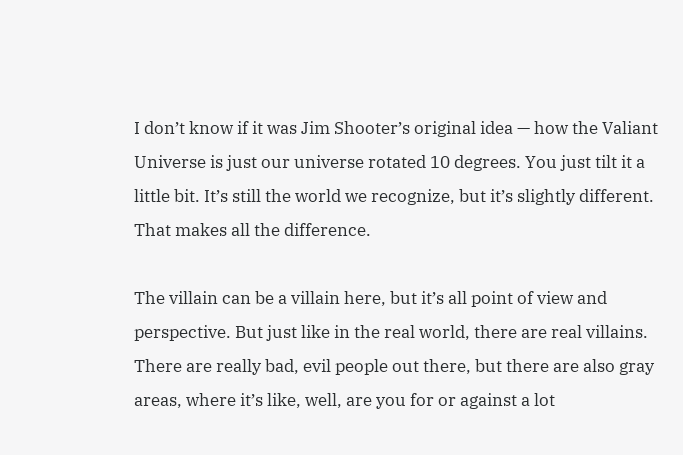I don’t know if it was Jim Shooter’s original idea — how the Valiant Universe is just our universe rotated 10 degrees. You just tilt it a little bit. It’s still the world we recognize, but it’s slightly different. That makes all the difference.

The villain can be a villain here, but it’s all point of view and perspective. But just like in the real world, there are real villains. There are really bad, evil people out there, but there are also gray areas, where it’s like, well, are you for or against a lot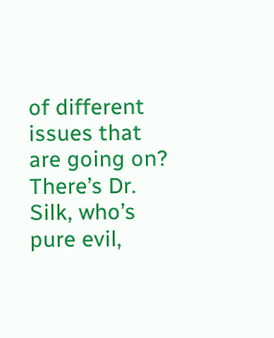of different issues that are going on? There’s Dr. Silk, who’s pure evil,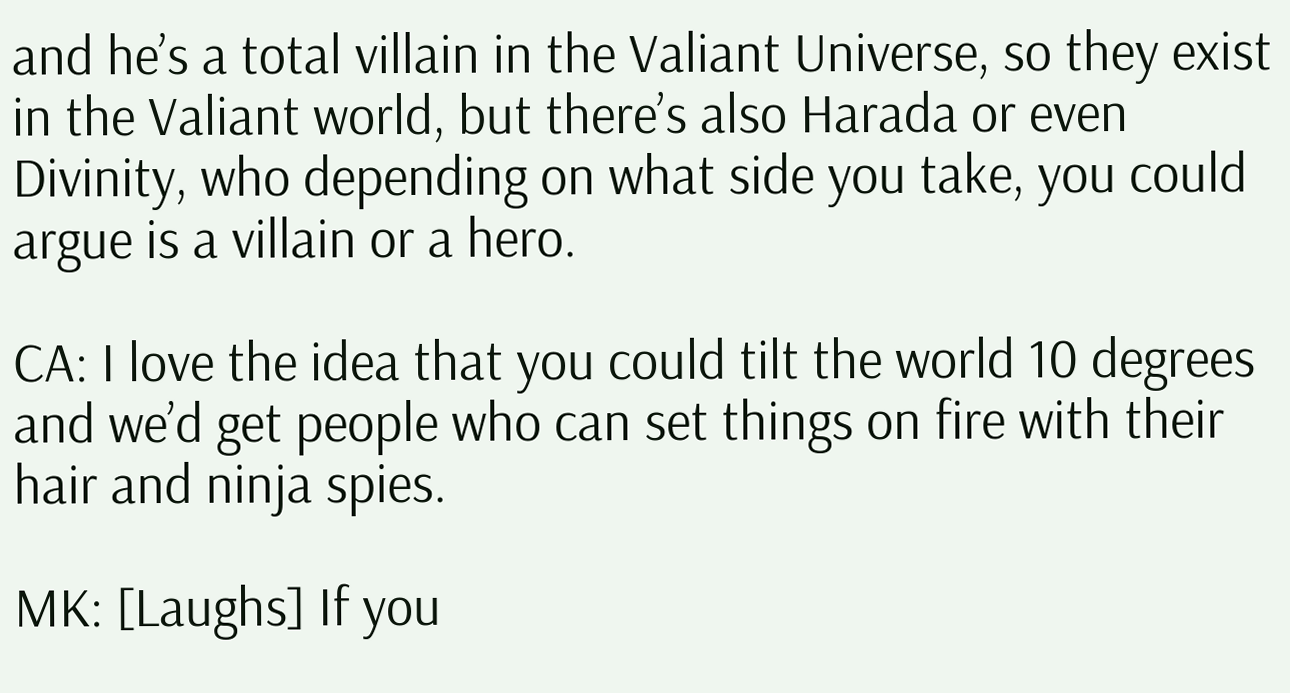and he’s a total villain in the Valiant Universe, so they exist in the Valiant world, but there’s also Harada or even Divinity, who depending on what side you take, you could argue is a villain or a hero.

CA: I love the idea that you could tilt the world 10 degrees and we’d get people who can set things on fire with their hair and ninja spies.

MK: [Laughs] If you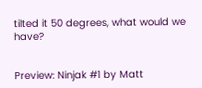tilted it 50 degrees, what would we have?


Preview: Ninjak #1 by Matt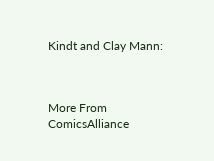Kindt and Clay Mann:



More From ComicsAlliance